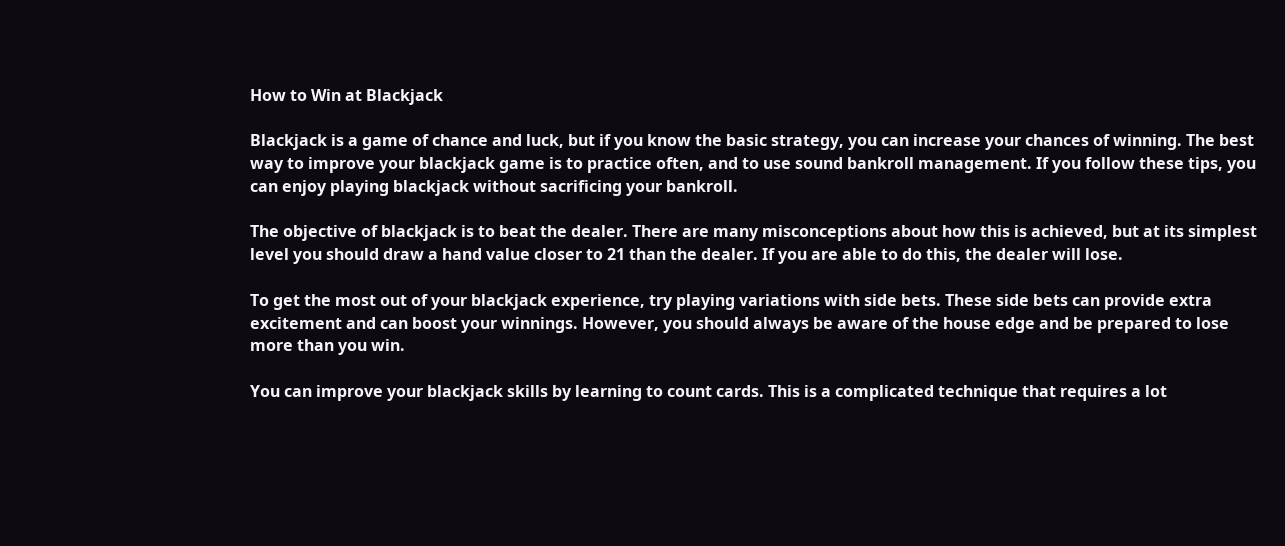How to Win at Blackjack

Blackjack is a game of chance and luck, but if you know the basic strategy, you can increase your chances of winning. The best way to improve your blackjack game is to practice often, and to use sound bankroll management. If you follow these tips, you can enjoy playing blackjack without sacrificing your bankroll.

The objective of blackjack is to beat the dealer. There are many misconceptions about how this is achieved, but at its simplest level you should draw a hand value closer to 21 than the dealer. If you are able to do this, the dealer will lose.

To get the most out of your blackjack experience, try playing variations with side bets. These side bets can provide extra excitement and can boost your winnings. However, you should always be aware of the house edge and be prepared to lose more than you win.

You can improve your blackjack skills by learning to count cards. This is a complicated technique that requires a lot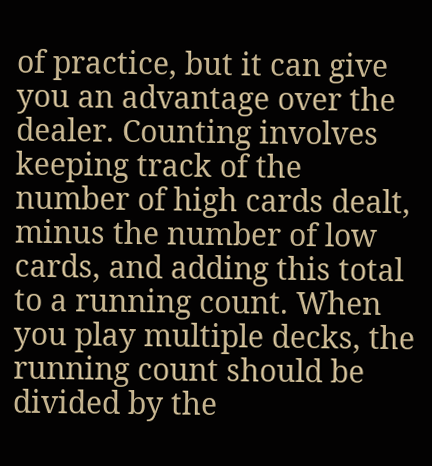of practice, but it can give you an advantage over the dealer. Counting involves keeping track of the number of high cards dealt, minus the number of low cards, and adding this total to a running count. When you play multiple decks, the running count should be divided by the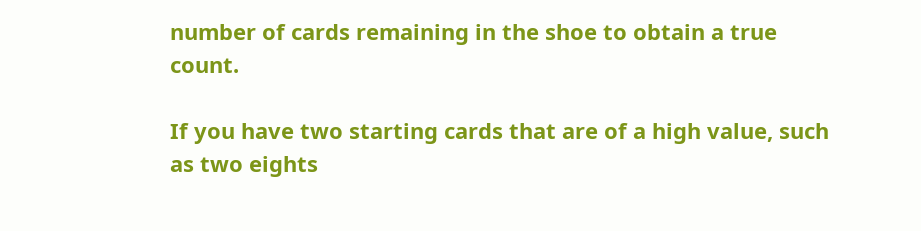number of cards remaining in the shoe to obtain a true count.

If you have two starting cards that are of a high value, such as two eights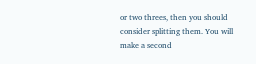or two threes, then you should consider splitting them. You will make a second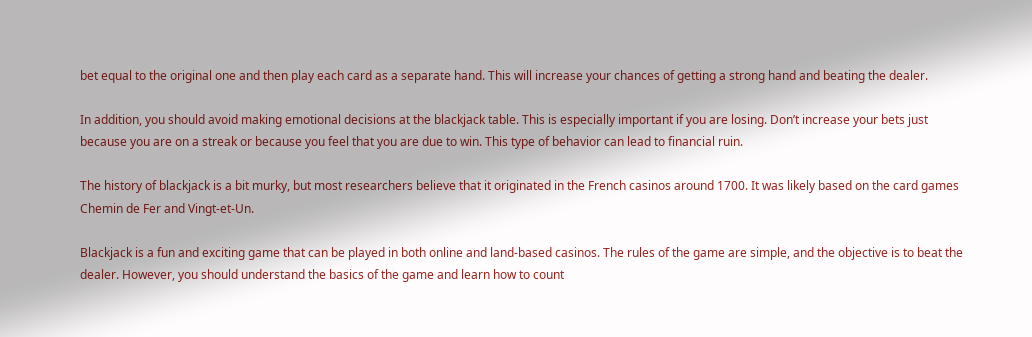bet equal to the original one and then play each card as a separate hand. This will increase your chances of getting a strong hand and beating the dealer.

In addition, you should avoid making emotional decisions at the blackjack table. This is especially important if you are losing. Don’t increase your bets just because you are on a streak or because you feel that you are due to win. This type of behavior can lead to financial ruin.

The history of blackjack is a bit murky, but most researchers believe that it originated in the French casinos around 1700. It was likely based on the card games Chemin de Fer and Vingt-et-Un.

Blackjack is a fun and exciting game that can be played in both online and land-based casinos. The rules of the game are simple, and the objective is to beat the dealer. However, you should understand the basics of the game and learn how to count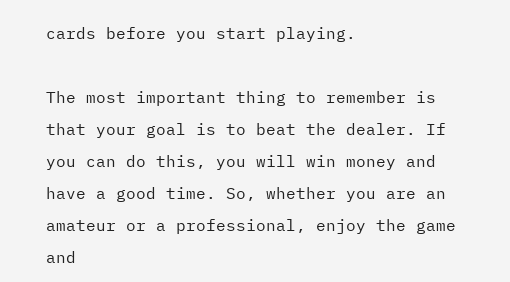cards before you start playing.

The most important thing to remember is that your goal is to beat the dealer. If you can do this, you will win money and have a good time. So, whether you are an amateur or a professional, enjoy the game and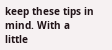keep these tips in mind. With a little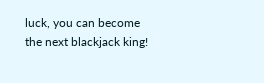luck, you can become the next blackjack king!